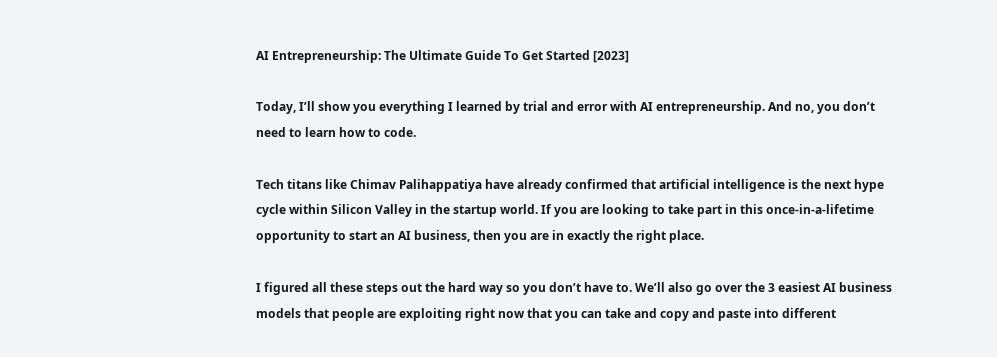AI Entrepreneurship: The Ultimate Guide To Get Started [2023]

Today, I’ll show you everything I learned by trial and error with AI entrepreneurship. And no, you don’t need to learn how to code.

Tech titans like Chimav Palihappatiya have already confirmed that artificial intelligence is the next hype cycle within Silicon Valley in the startup world. If you are looking to take part in this once-in-a-lifetime opportunity to start an AI business, then you are in exactly the right place.

I figured all these steps out the hard way so you don’t have to. We’ll also go over the 3 easiest AI business models that people are exploiting right now that you can take and copy and paste into different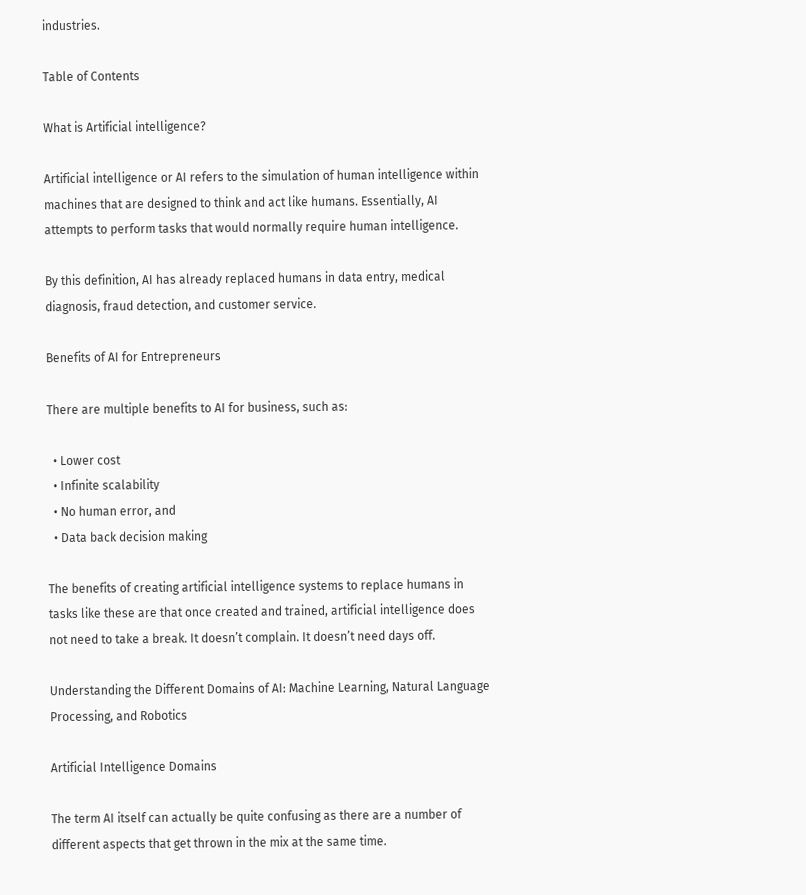industries.

Table of Contents

What is Artificial intelligence?

Artificial intelligence or AI refers to the simulation of human intelligence within machines that are designed to think and act like humans. Essentially, AI attempts to perform tasks that would normally require human intelligence.

By this definition, AI has already replaced humans in data entry, medical diagnosis, fraud detection, and customer service.

Benefits of AI for Entrepreneurs

There are multiple benefits to AI for business, such as:

  • Lower cost
  • Infinite scalability
  • No human error, and
  • Data back decision making

The benefits of creating artificial intelligence systems to replace humans in tasks like these are that once created and trained, artificial intelligence does not need to take a break. It doesn’t complain. It doesn’t need days off.

Understanding the Different Domains of AI: Machine Learning, Natural Language Processing, and Robotics

Artificial Intelligence Domains

The term AI itself can actually be quite confusing as there are a number of different aspects that get thrown in the mix at the same time.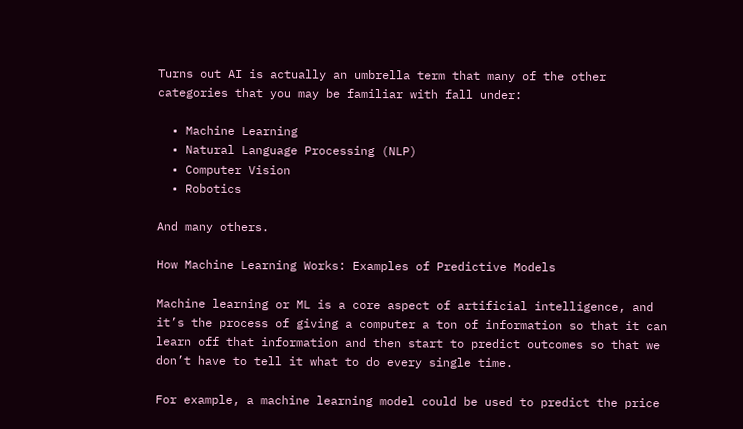Turns out AI is actually an umbrella term that many of the other categories that you may be familiar with fall under:

  • Machine Learning
  • Natural Language Processing (NLP)
  • Computer Vision
  • Robotics

And many others.

How Machine Learning Works: Examples of Predictive Models

Machine learning or ML is a core aspect of artificial intelligence, and it’s the process of giving a computer a ton of information so that it can learn off that information and then start to predict outcomes so that we don’t have to tell it what to do every single time.

For example, a machine learning model could be used to predict the price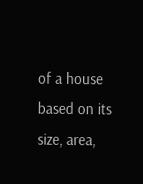of a house based on its size, area,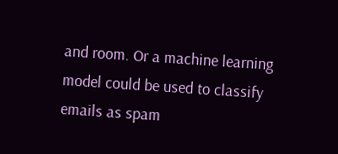and room. Or a machine learning model could be used to classify emails as spam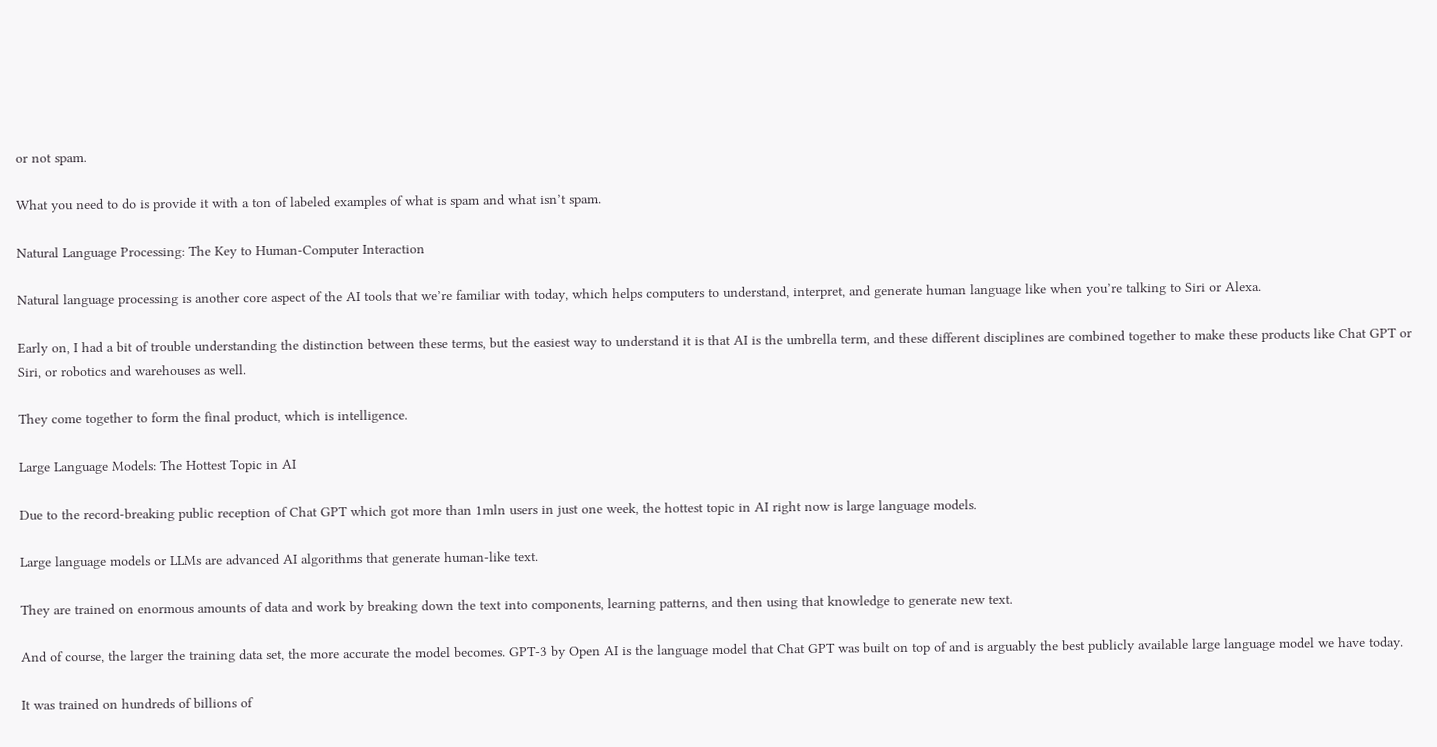or not spam.

What you need to do is provide it with a ton of labeled examples of what is spam and what isn’t spam.

Natural Language Processing: The Key to Human-Computer Interaction

Natural language processing is another core aspect of the AI tools that we’re familiar with today, which helps computers to understand, interpret, and generate human language like when you’re talking to Siri or Alexa.

Early on, I had a bit of trouble understanding the distinction between these terms, but the easiest way to understand it is that AI is the umbrella term, and these different disciplines are combined together to make these products like Chat GPT or Siri, or robotics and warehouses as well.

They come together to form the final product, which is intelligence.

Large Language Models: The Hottest Topic in AI

Due to the record-breaking public reception of Chat GPT which got more than 1mln users in just one week, the hottest topic in AI right now is large language models.

Large language models or LLMs are advanced AI algorithms that generate human-like text.

They are trained on enormous amounts of data and work by breaking down the text into components, learning patterns, and then using that knowledge to generate new text.

And of course, the larger the training data set, the more accurate the model becomes. GPT-3 by Open AI is the language model that Chat GPT was built on top of and is arguably the best publicly available large language model we have today.

It was trained on hundreds of billions of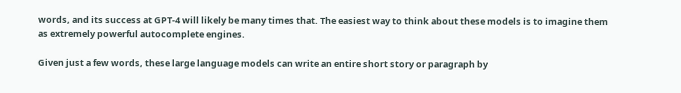words, and its success at GPT-4 will likely be many times that. The easiest way to think about these models is to imagine them as extremely powerful autocomplete engines.

Given just a few words, these large language models can write an entire short story or paragraph by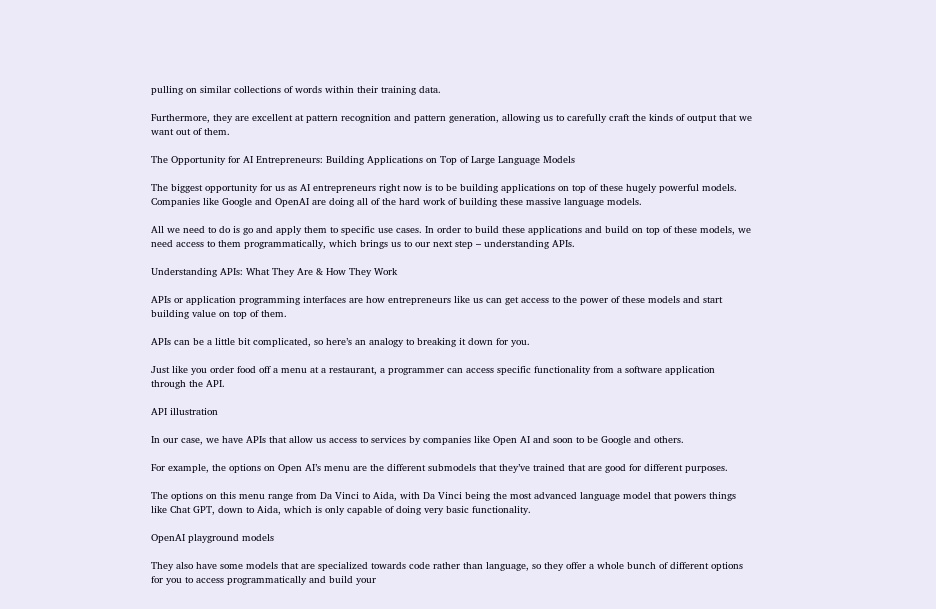pulling on similar collections of words within their training data.

Furthermore, they are excellent at pattern recognition and pattern generation, allowing us to carefully craft the kinds of output that we want out of them.

The Opportunity for AI Entrepreneurs: Building Applications on Top of Large Language Models

The biggest opportunity for us as AI entrepreneurs right now is to be building applications on top of these hugely powerful models. Companies like Google and OpenAI are doing all of the hard work of building these massive language models.

All we need to do is go and apply them to specific use cases. In order to build these applications and build on top of these models, we need access to them programmatically, which brings us to our next step – understanding APIs.

Understanding APIs: What They Are & How They Work

APIs or application programming interfaces are how entrepreneurs like us can get access to the power of these models and start building value on top of them.

APIs can be a little bit complicated, so here’s an analogy to breaking it down for you.

Just like you order food off a menu at a restaurant, a programmer can access specific functionality from a software application through the API.

API illustration

In our case, we have APIs that allow us access to services by companies like Open AI and soon to be Google and others.

For example, the options on Open AI’s menu are the different submodels that they’ve trained that are good for different purposes.

The options on this menu range from Da Vinci to Aida, with Da Vinci being the most advanced language model that powers things like Chat GPT, down to Aida, which is only capable of doing very basic functionality.

OpenAI playground models

They also have some models that are specialized towards code rather than language, so they offer a whole bunch of different options for you to access programmatically and build your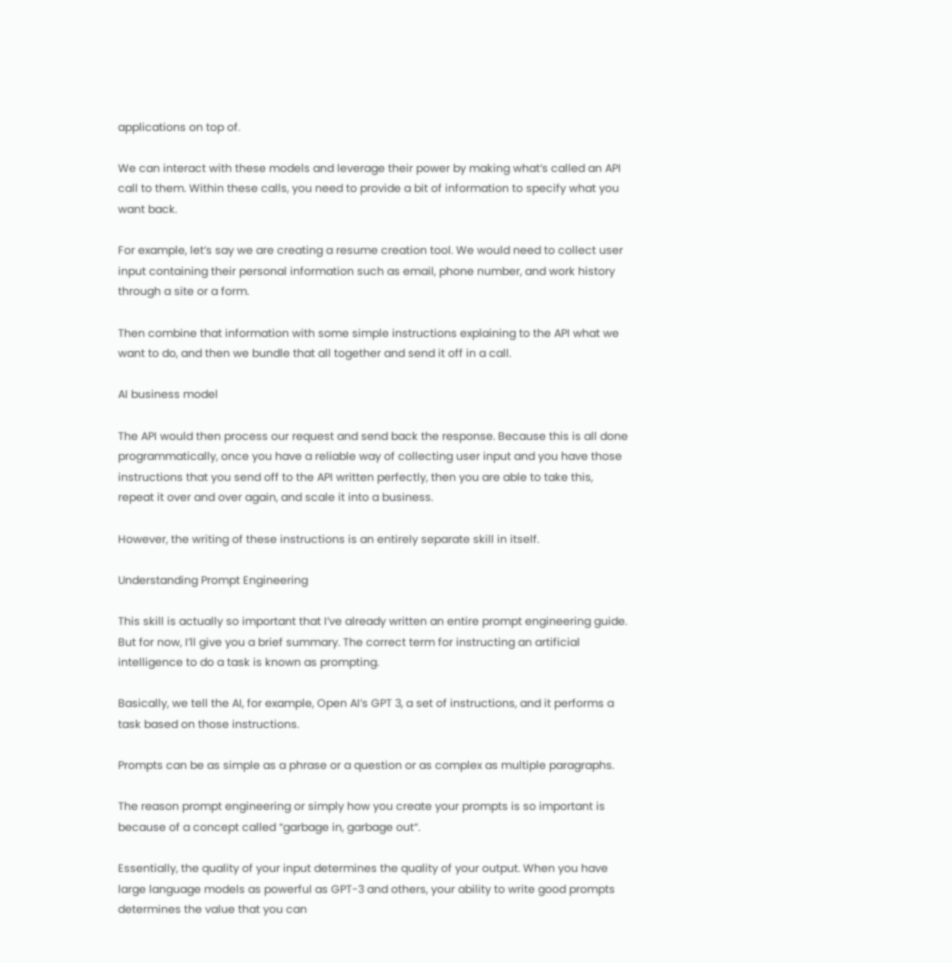applications on top of.

We can interact with these models and leverage their power by making what’s called an API call to them. Within these calls, you need to provide a bit of information to specify what you want back.

For example, let’s say we are creating a resume creation tool. We would need to collect user input containing their personal information such as email, phone number, and work history through a site or a form.

Then combine that information with some simple instructions explaining to the API what we want to do, and then we bundle that all together and send it off in a call.

AI business model

The API would then process our request and send back the response. Because this is all done programmatically, once you have a reliable way of collecting user input and you have those instructions that you send off to the API written perfectly, then you are able to take this, repeat it over and over again, and scale it into a business.

However, the writing of these instructions is an entirely separate skill in itself.

Understanding Prompt Engineering

This skill is actually so important that I’ve already written an entire prompt engineering guide. But for now, I’ll give you a brief summary. The correct term for instructing an artificial intelligence to do a task is known as prompting.

Basically, we tell the AI, for example, Open AI’s GPT 3, a set of instructions, and it performs a task based on those instructions.

Prompts can be as simple as a phrase or a question or as complex as multiple paragraphs.

The reason prompt engineering or simply how you create your prompts is so important is because of a concept called “garbage in, garbage out“.

Essentially, the quality of your input determines the quality of your output. When you have large language models as powerful as GPT-3 and others, your ability to write good prompts determines the value that you can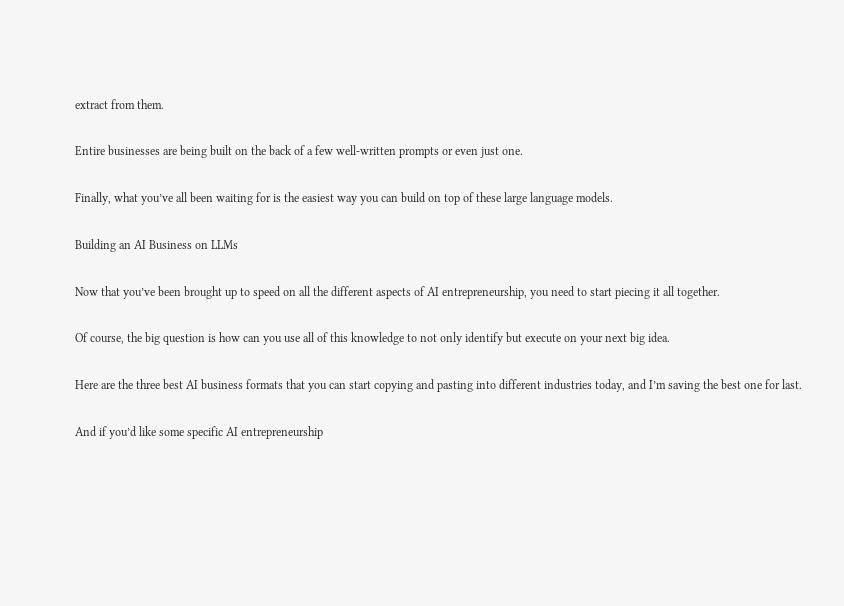extract from them.

Entire businesses are being built on the back of a few well-written prompts or even just one.

Finally, what you’ve all been waiting for is the easiest way you can build on top of these large language models.

Building an AI Business on LLMs

Now that you’ve been brought up to speed on all the different aspects of AI entrepreneurship, you need to start piecing it all together.

Of course, the big question is how can you use all of this knowledge to not only identify but execute on your next big idea.

Here are the three best AI business formats that you can start copying and pasting into different industries today, and I’m saving the best one for last.

And if you’d like some specific AI entrepreneurship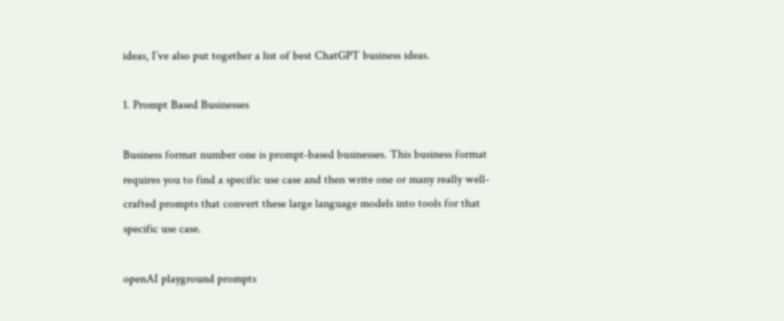ideas, I’ve also put together a list of best ChatGPT business ideas.

1. Prompt Based Businesses

Business format number one is prompt-based businesses. This business format requires you to find a specific use case and then write one or many really well-crafted prompts that convert these large language models into tools for that specific use case.

openAI playground prompts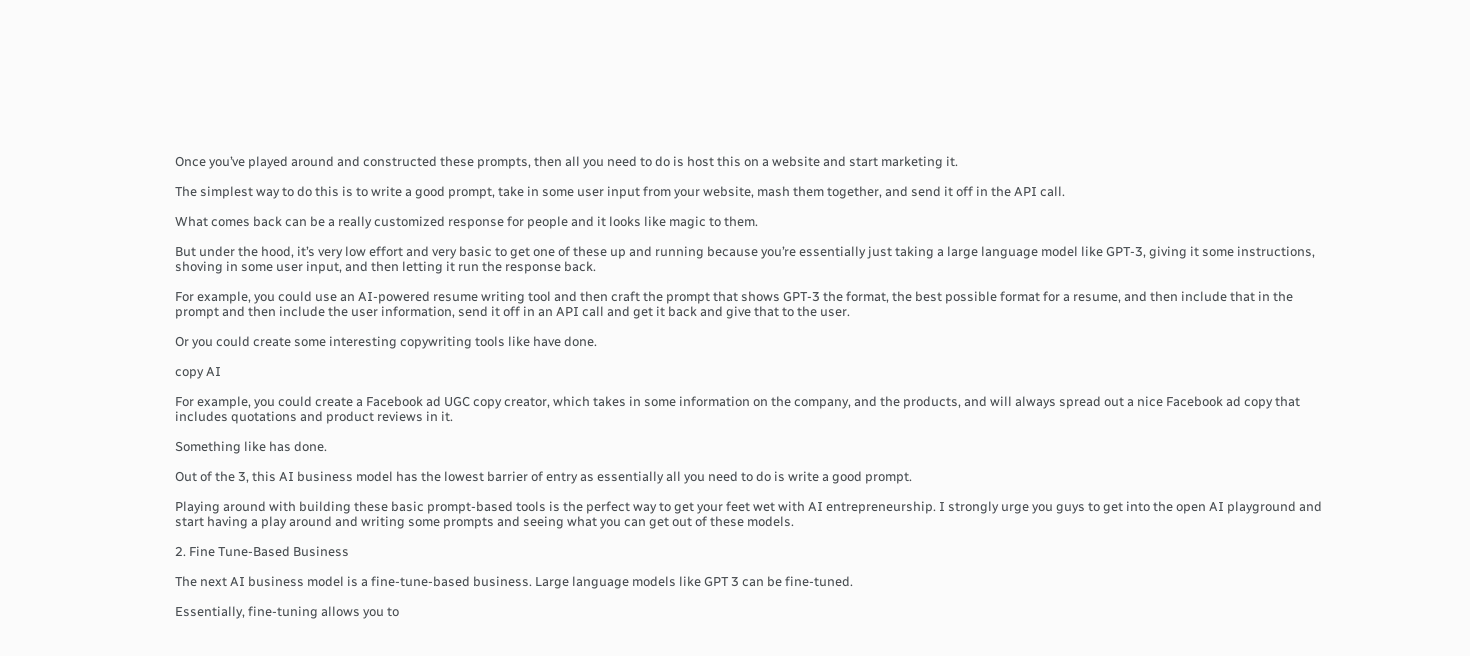Once you’ve played around and constructed these prompts, then all you need to do is host this on a website and start marketing it.

The simplest way to do this is to write a good prompt, take in some user input from your website, mash them together, and send it off in the API call.

What comes back can be a really customized response for people and it looks like magic to them.

But under the hood, it’s very low effort and very basic to get one of these up and running because you’re essentially just taking a large language model like GPT-3, giving it some instructions, shoving in some user input, and then letting it run the response back.

For example, you could use an AI-powered resume writing tool and then craft the prompt that shows GPT-3 the format, the best possible format for a resume, and then include that in the prompt and then include the user information, send it off in an API call and get it back and give that to the user.

Or you could create some interesting copywriting tools like have done.

copy AI

For example, you could create a Facebook ad UGC copy creator, which takes in some information on the company, and the products, and will always spread out a nice Facebook ad copy that includes quotations and product reviews in it.

Something like has done.

Out of the 3, this AI business model has the lowest barrier of entry as essentially all you need to do is write a good prompt.

Playing around with building these basic prompt-based tools is the perfect way to get your feet wet with AI entrepreneurship. I strongly urge you guys to get into the open AI playground and start having a play around and writing some prompts and seeing what you can get out of these models.

2. Fine Tune-Based Business

The next AI business model is a fine-tune-based business. Large language models like GPT 3 can be fine-tuned.

Essentially, fine-tuning allows you to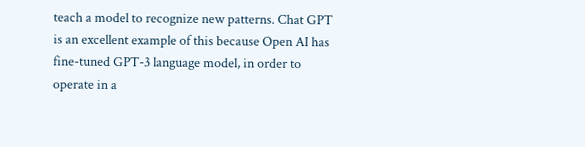teach a model to recognize new patterns. Chat GPT is an excellent example of this because Open AI has fine-tuned GPT-3 language model, in order to operate in a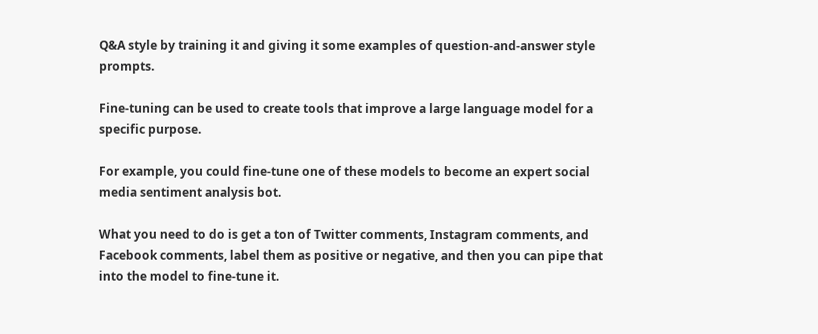Q&A style by training it and giving it some examples of question-and-answer style prompts.

Fine-tuning can be used to create tools that improve a large language model for a specific purpose.

For example, you could fine-tune one of these models to become an expert social media sentiment analysis bot.

What you need to do is get a ton of Twitter comments, Instagram comments, and Facebook comments, label them as positive or negative, and then you can pipe that into the model to fine-tune it.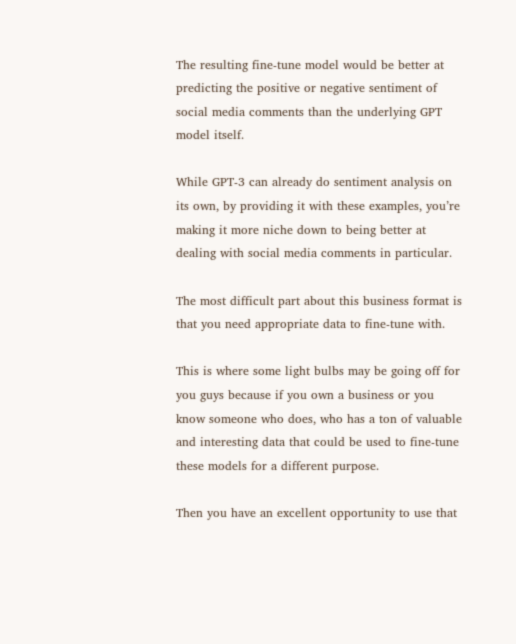The resulting fine-tune model would be better at predicting the positive or negative sentiment of social media comments than the underlying GPT model itself.

While GPT-3 can already do sentiment analysis on its own, by providing it with these examples, you’re making it more niche down to being better at dealing with social media comments in particular.

The most difficult part about this business format is that you need appropriate data to fine-tune with.

This is where some light bulbs may be going off for you guys because if you own a business or you know someone who does, who has a ton of valuable and interesting data that could be used to fine-tune these models for a different purpose.

Then you have an excellent opportunity to use that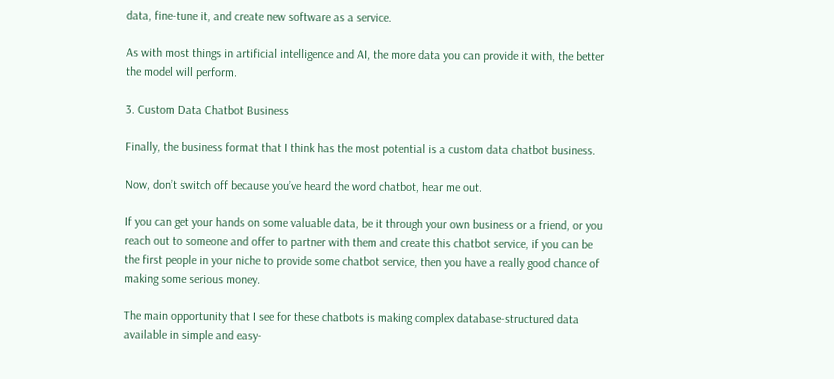data, fine-tune it, and create new software as a service.

As with most things in artificial intelligence and AI, the more data you can provide it with, the better the model will perform.

3. Custom Data Chatbot Business

Finally, the business format that I think has the most potential is a custom data chatbot business.

Now, don’t switch off because you’ve heard the word chatbot, hear me out.

If you can get your hands on some valuable data, be it through your own business or a friend, or you reach out to someone and offer to partner with them and create this chatbot service, if you can be the first people in your niche to provide some chatbot service, then you have a really good chance of making some serious money.

The main opportunity that I see for these chatbots is making complex database-structured data available in simple and easy-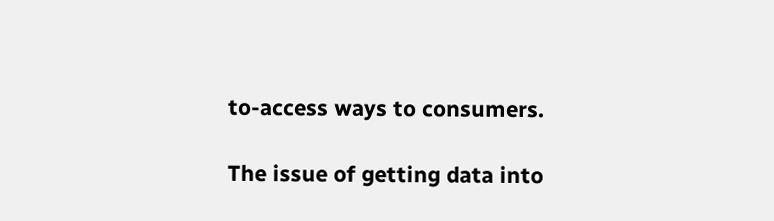to-access ways to consumers.

The issue of getting data into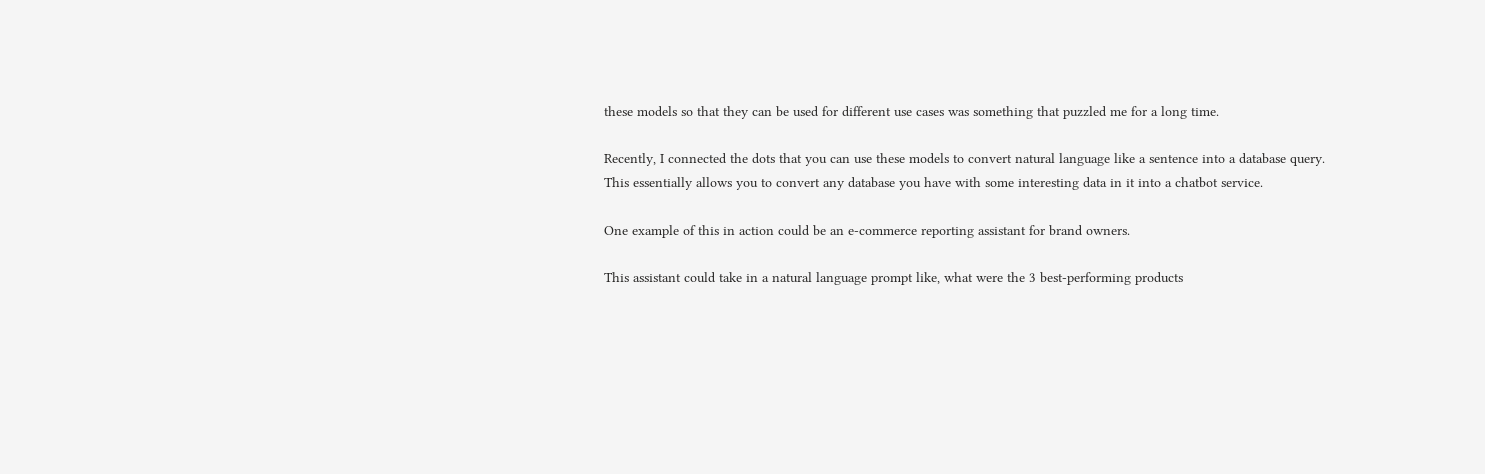these models so that they can be used for different use cases was something that puzzled me for a long time.

Recently, I connected the dots that you can use these models to convert natural language like a sentence into a database query. This essentially allows you to convert any database you have with some interesting data in it into a chatbot service.

One example of this in action could be an e-commerce reporting assistant for brand owners.

This assistant could take in a natural language prompt like, what were the 3 best-performing products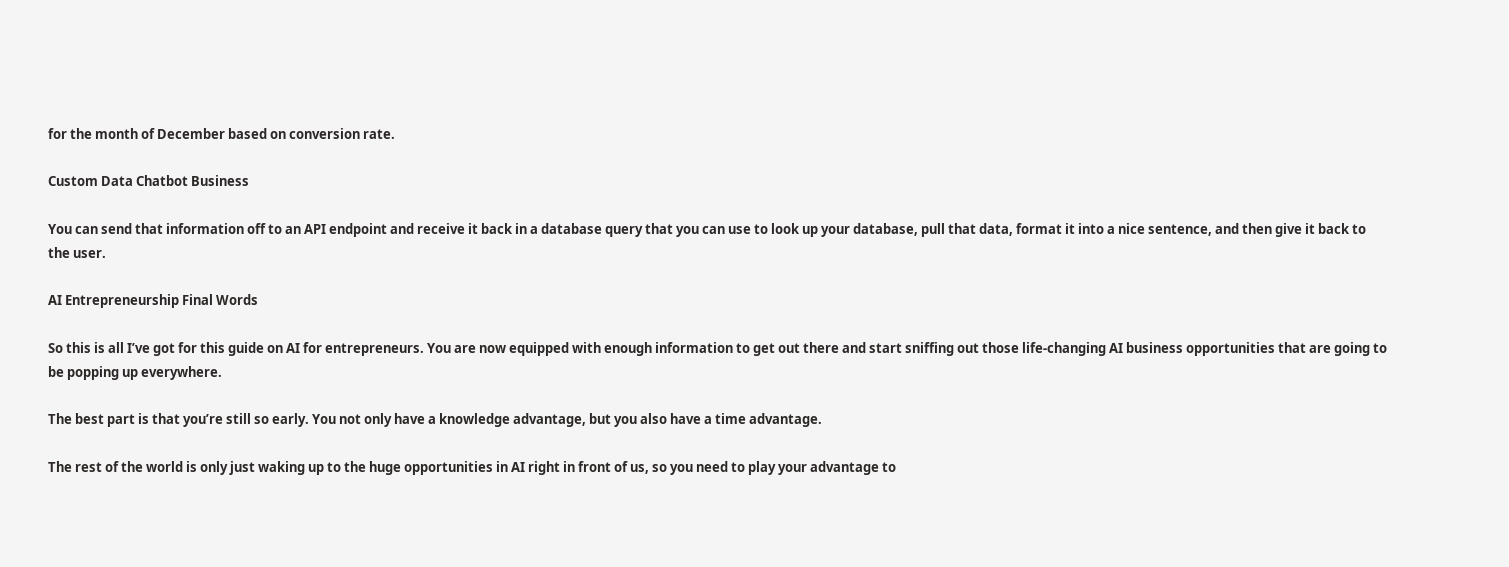for the month of December based on conversion rate.

Custom Data Chatbot Business

You can send that information off to an API endpoint and receive it back in a database query that you can use to look up your database, pull that data, format it into a nice sentence, and then give it back to the user.

AI Entrepreneurship Final Words

So this is all I’ve got for this guide on AI for entrepreneurs. You are now equipped with enough information to get out there and start sniffing out those life-changing AI business opportunities that are going to be popping up everywhere.

The best part is that you’re still so early. You not only have a knowledge advantage, but you also have a time advantage.

The rest of the world is only just waking up to the huge opportunities in AI right in front of us, so you need to play your advantage to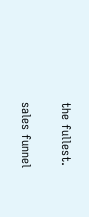the fullest.

sales funnel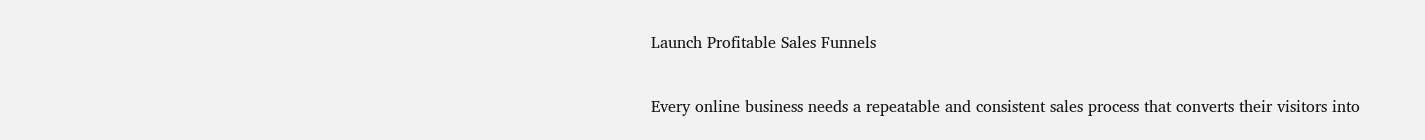Launch Profitable Sales Funnels

Every online business needs a repeatable and consistent sales process that converts their visitors into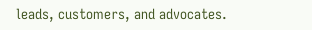leads, customers, and advocates.